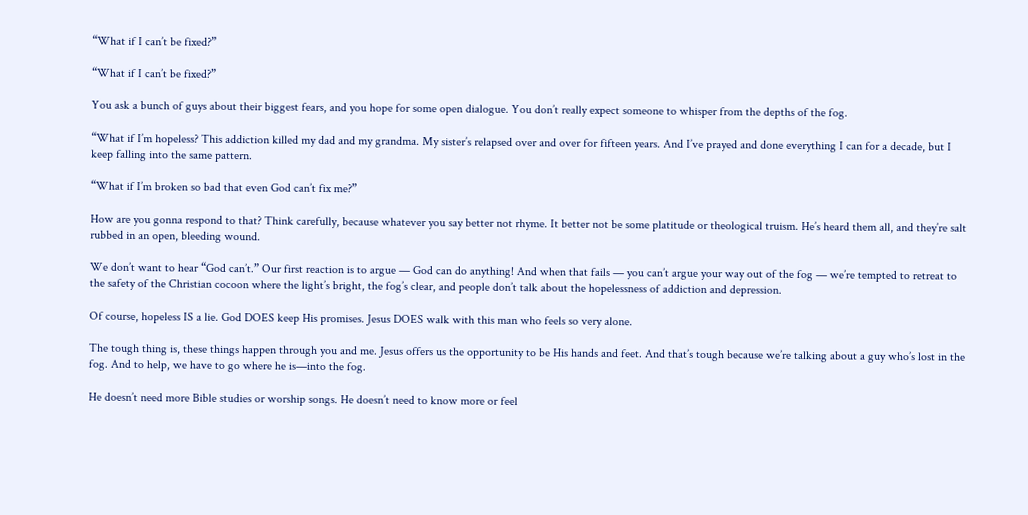“What if I can’t be fixed?”

“What if I can’t be fixed?”

You ask a bunch of guys about their biggest fears, and you hope for some open dialogue. You don’t really expect someone to whisper from the depths of the fog.

“What if I’m hopeless? This addiction killed my dad and my grandma. My sister’s relapsed over and over for fifteen years. And I’ve prayed and done everything I can for a decade, but I keep falling into the same pattern.

“What if I’m broken so bad that even God can’t fix me?”

How are you gonna respond to that? Think carefully, because whatever you say better not rhyme. It better not be some platitude or theological truism. He’s heard them all, and they’re salt rubbed in an open, bleeding wound.

We don’t want to hear “God can’t.” Our first reaction is to argue — God can do anything! And when that fails — you can’t argue your way out of the fog — we’re tempted to retreat to the safety of the Christian cocoon where the light’s bright, the fog’s clear, and people don’t talk about the hopelessness of addiction and depression.

Of course, hopeless IS a lie. God DOES keep His promises. Jesus DOES walk with this man who feels so very alone.

The tough thing is, these things happen through you and me. Jesus offers us the opportunity to be His hands and feet. And that’s tough because we’re talking about a guy who’s lost in the fog. And to help, we have to go where he is—into the fog.

He doesn’t need more Bible studies or worship songs. He doesn’t need to know more or feel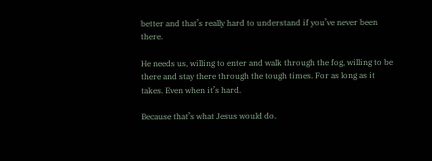better and that’s really hard to understand if you’ve never been there.

He needs us, willing to enter and walk through the fog, willing to be there and stay there through the tough times. For as long as it takes. Even when it’s hard.

Because that’s what Jesus would do.